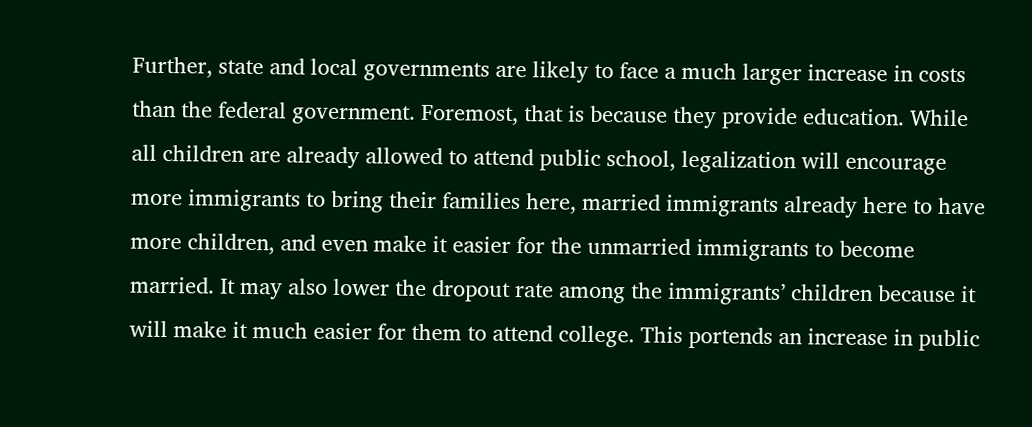Further, state and local governments are likely to face a much larger increase in costs than the federal government. Foremost, that is because they provide education. While all children are already allowed to attend public school, legalization will encourage more immigrants to bring their families here, married immigrants already here to have more children, and even make it easier for the unmarried immigrants to become married. It may also lower the dropout rate among the immigrants’ children because it will make it much easier for them to attend college. This portends an increase in public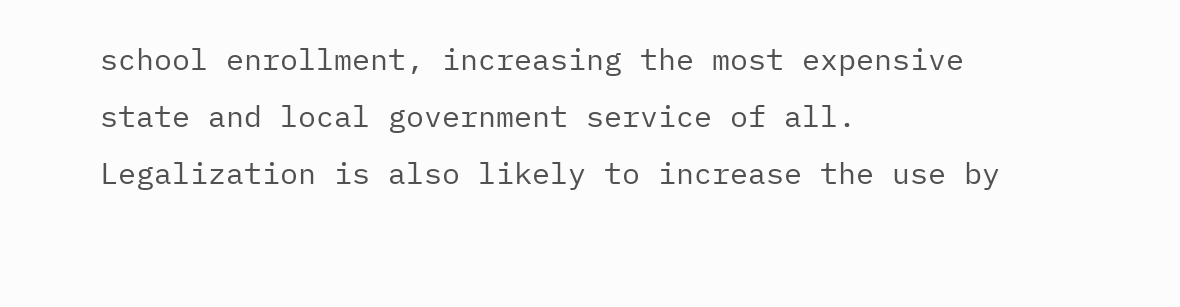school enrollment, increasing the most expensive state and local government service of all. Legalization is also likely to increase the use by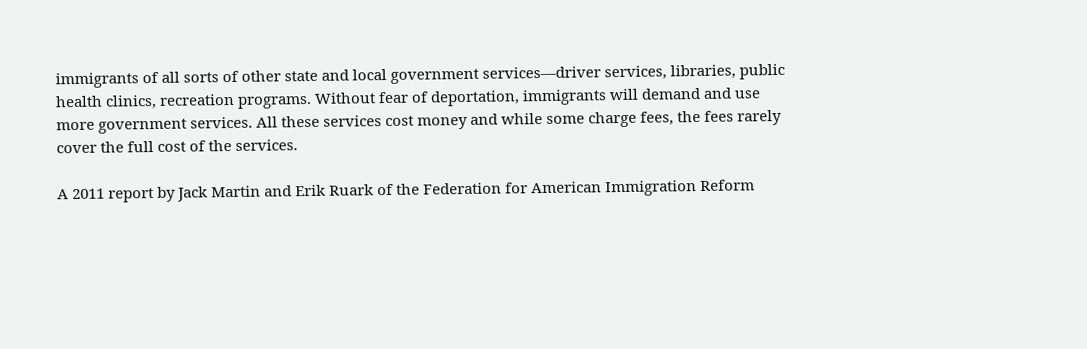immigrants of all sorts of other state and local government services—driver services, libraries, public health clinics, recreation programs. Without fear of deportation, immigrants will demand and use more government services. All these services cost money and while some charge fees, the fees rarely cover the full cost of the services.

A 2011 report by Jack Martin and Erik Ruark of the Federation for American Immigration Reform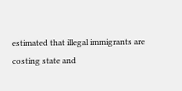estimated that illegal immigrants are costing state and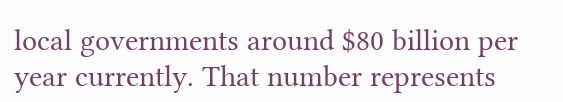local governments around $80 billion per year currently. That number represents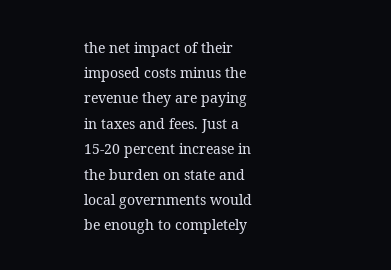the net impact of their imposed costs minus the revenue they are paying in taxes and fees. Just a 15-20 percent increase in the burden on state and local governments would be enough to completely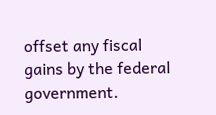offset any fiscal gains by the federal government.